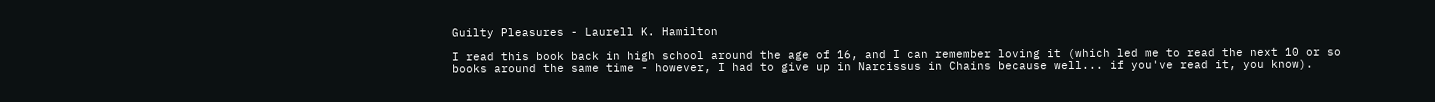Guilty Pleasures - Laurell K. Hamilton

I read this book back in high school around the age of 16, and I can remember loving it (which led me to read the next 10 or so books around the same time - however, I had to give up in Narcissus in Chains because well... if you've read it, you know).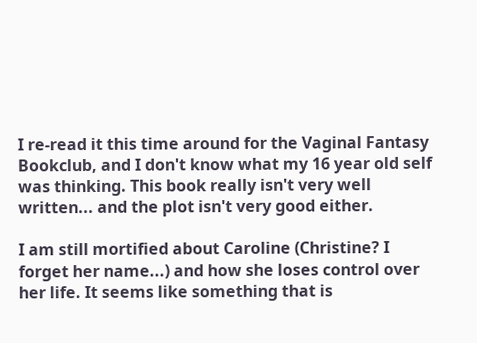I re-read it this time around for the Vaginal Fantasy Bookclub, and I don't know what my 16 year old self was thinking. This book really isn't very well written... and the plot isn't very good either.

I am still mortified about Caroline (Christine? I forget her name...) and how she loses control over her life. It seems like something that is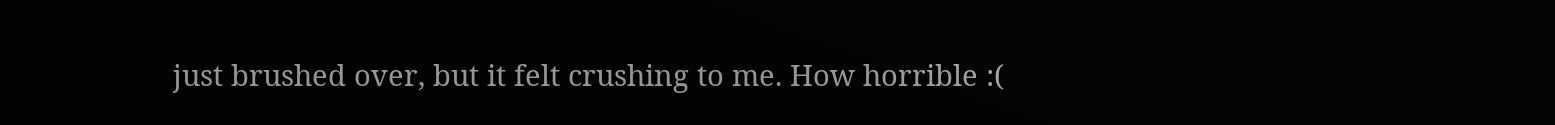just brushed over, but it felt crushing to me. How horrible :(